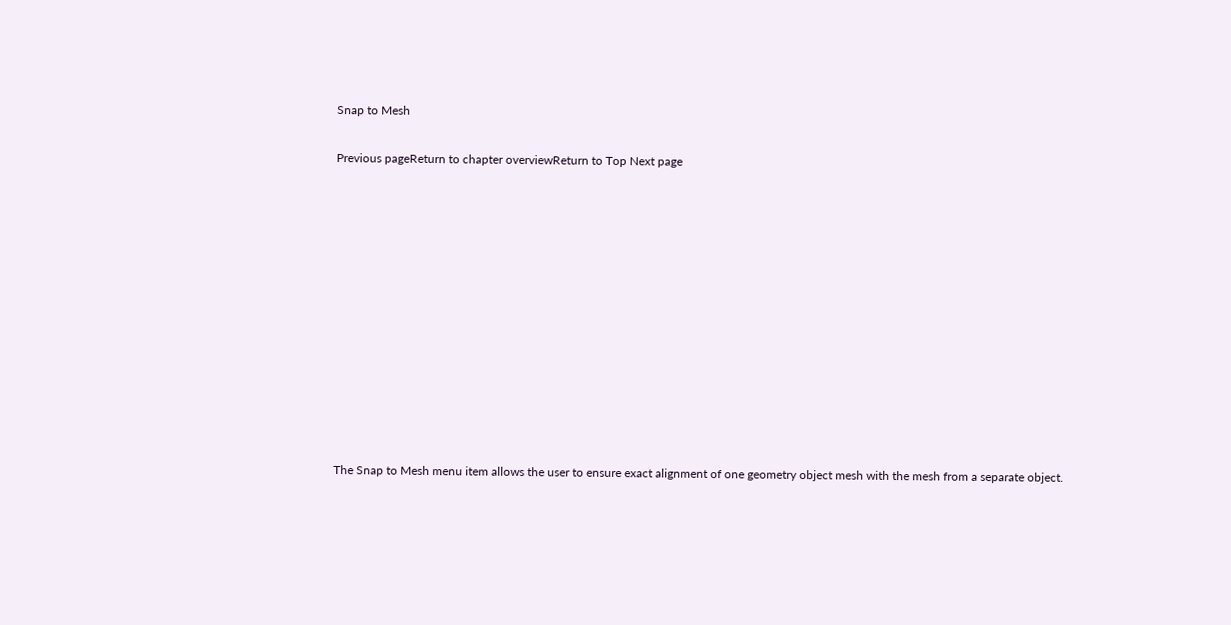Snap to Mesh

Previous pageReturn to chapter overviewReturn to Top Next page












The Snap to Mesh menu item allows the user to ensure exact alignment of one geometry object mesh with the mesh from a separate object.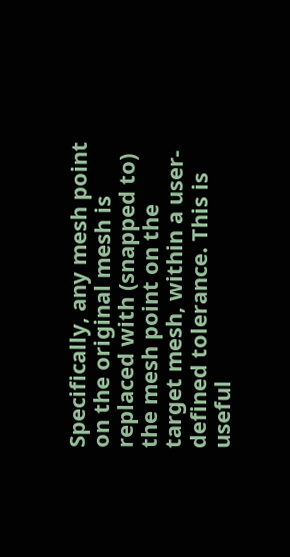Specifically, any mesh point on the original mesh is replaced with (snapped to) the mesh point on the target mesh, within a user-defined tolerance. This is useful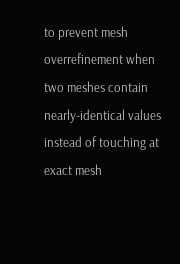to prevent mesh overrefinement when two meshes contain nearly-identical values instead of touching at exact mesh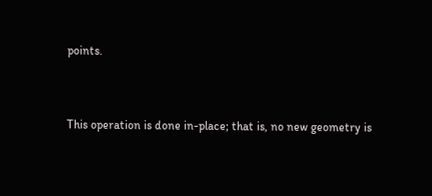points.


This operation is done in-place; that is, no new geometry is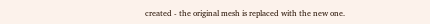created - the original mesh is replaced with the new one.